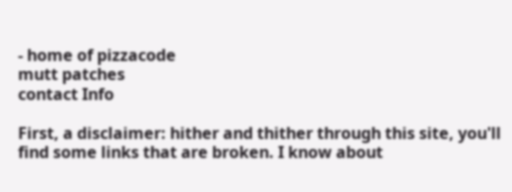- home of pizzacode
mutt patches
contact Info

First, a disclaimer: hither and thither through this site, you'll find some links that are broken. I know about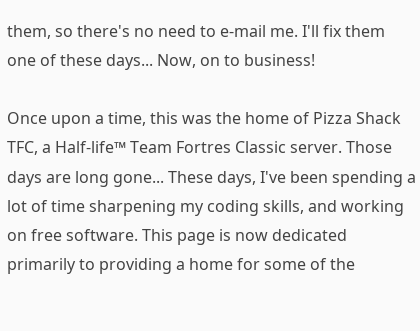them, so there's no need to e-mail me. I'll fix them one of these days... Now, on to business!

Once upon a time, this was the home of Pizza Shack TFC, a Half-life™ Team Fortres Classic server. Those days are long gone... These days, I've been spending a lot of time sharpening my coding skills, and working on free software. This page is now dedicated primarily to providing a home for some of the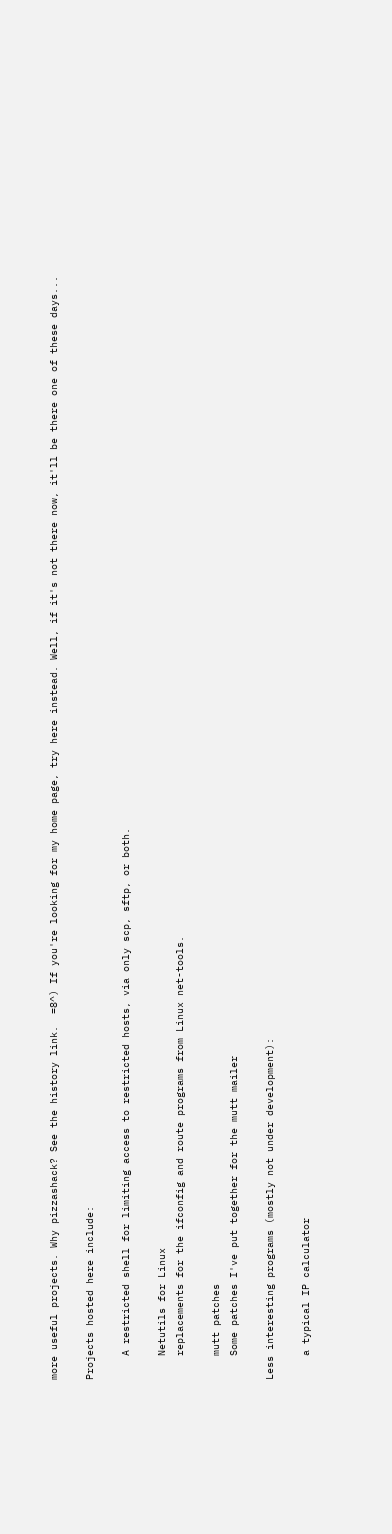more useful projects. Why pizzashack? See the history link.  =8^) If you're looking for my home page, try here instead. Well, if it's not there now, it'll be there one of these days...

Projects hosted here include:

    A restricted shell for limiting access to restricted hosts, via only scp, sftp, or both.

    Netutils for Linux
    replacements for the ifconfig and route programs from Linux net-tools.

    mutt patches
    Some patches I've put together for the mutt mailer

Less interesting programs (mostly not under development):

    a typical IP calculator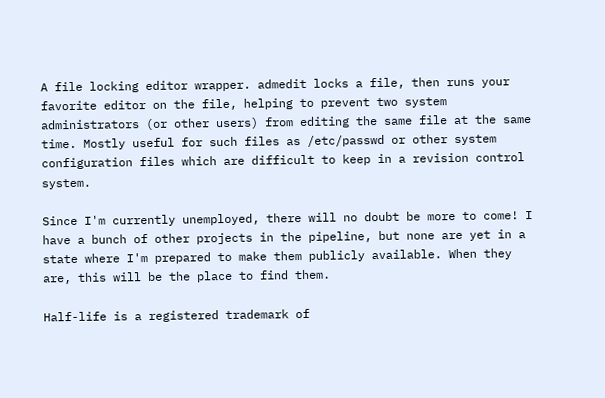A file locking editor wrapper. admedit locks a file, then runs your favorite editor on the file, helping to prevent two system administrators (or other users) from editing the same file at the same time. Mostly useful for such files as /etc/passwd or other system configuration files which are difficult to keep in a revision control system.

Since I'm currently unemployed, there will no doubt be more to come! I have a bunch of other projects in the pipeline, but none are yet in a state where I'm prepared to make them publicly available. When they are, this will be the place to find them.

Half-life is a registered trademark of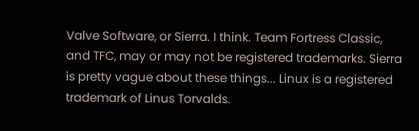Valve Software, or Sierra. I think. Team Fortress Classic, and TFC, may or may not be registered trademarks. Sierra is pretty vague about these things... Linux is a registered trademark of Linus Torvalds.